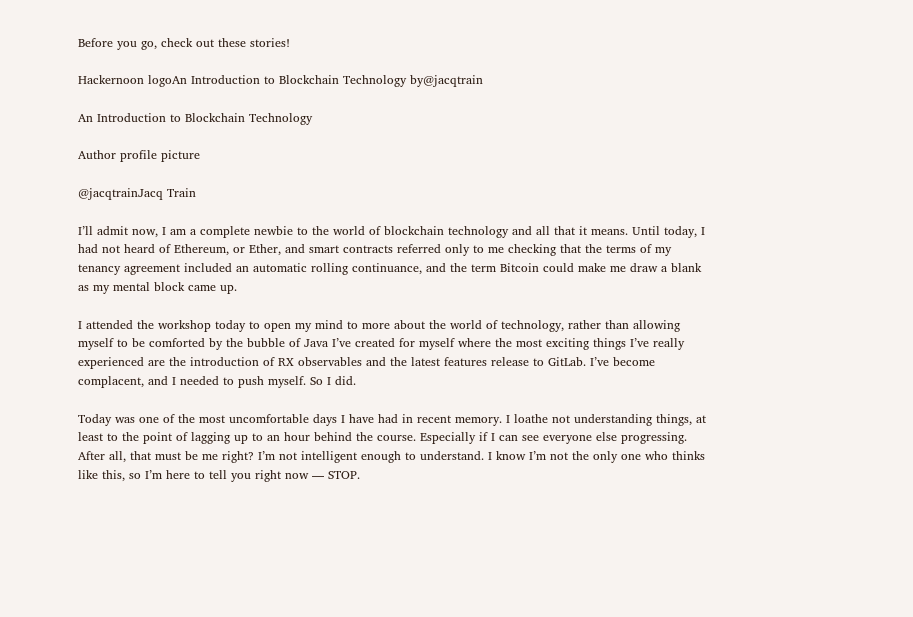Before you go, check out these stories!

Hackernoon logoAn Introduction to Blockchain Technology by@jacqtrain

An Introduction to Blockchain Technology

Author profile picture

@jacqtrainJacq Train

I’ll admit now, I am a complete newbie to the world of blockchain technology and all that it means. Until today, I had not heard of Ethereum, or Ether, and smart contracts referred only to me checking that the terms of my tenancy agreement included an automatic rolling continuance, and the term Bitcoin could make me draw a blank as my mental block came up.

I attended the workshop today to open my mind to more about the world of technology, rather than allowing myself to be comforted by the bubble of Java I’ve created for myself where the most exciting things I’ve really experienced are the introduction of RX observables and the latest features release to GitLab. I’ve become complacent, and I needed to push myself. So I did.

Today was one of the most uncomfortable days I have had in recent memory. I loathe not understanding things, at least to the point of lagging up to an hour behind the course. Especially if I can see everyone else progressing. After all, that must be me right? I’m not intelligent enough to understand. I know I’m not the only one who thinks like this, so I’m here to tell you right now — STOP.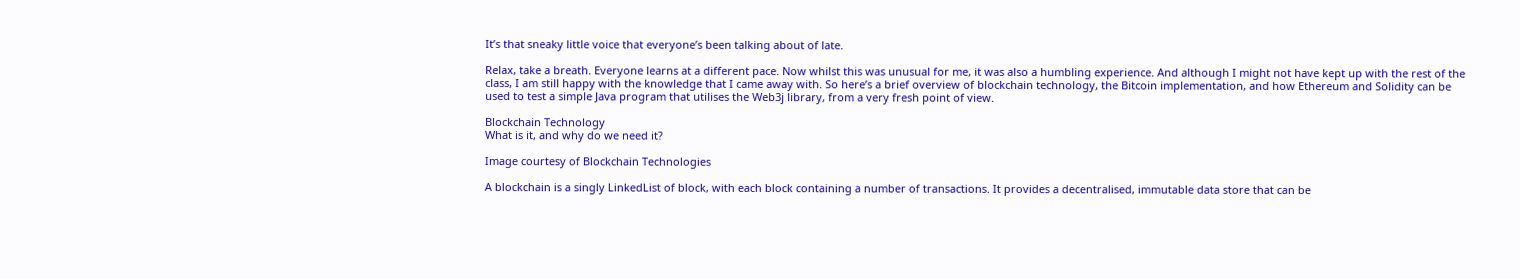It’s that sneaky little voice that everyone’s been talking about of late.

Relax, take a breath. Everyone learns at a different pace. Now whilst this was unusual for me, it was also a humbling experience. And although I might not have kept up with the rest of the class, I am still happy with the knowledge that I came away with. So here’s a brief overview of blockchain technology, the Bitcoin implementation, and how Ethereum and Solidity can be used to test a simple Java program that utilises the Web3j library, from a very fresh point of view.

Blockchain Technology
What is it, and why do we need it?

Image courtesy of Blockchain Technologies

A blockchain is a singly LinkedList of block, with each block containing a number of transactions. It provides a decentralised, immutable data store that can be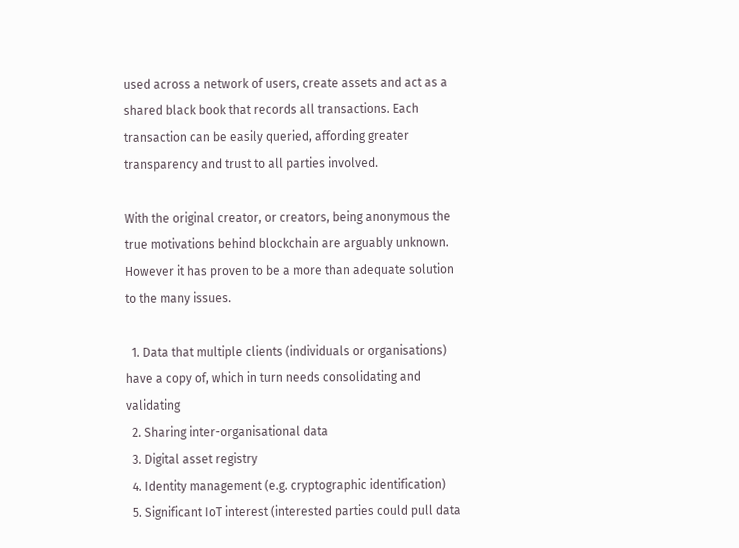used across a network of users, create assets and act as a shared black book that records all transactions. Each transaction can be easily queried, affording greater transparency and trust to all parties involved.

With the original creator, or creators, being anonymous the true motivations behind blockchain are arguably unknown. However it has proven to be a more than adequate solution to the many issues.

  1. Data that multiple clients (individuals or organisations) have a copy of, which in turn needs consolidating and validating
  2. Sharing inter-organisational data
  3. Digital asset registry
  4. Identity management (e.g. cryptographic identification)
  5. Significant IoT interest (interested parties could pull data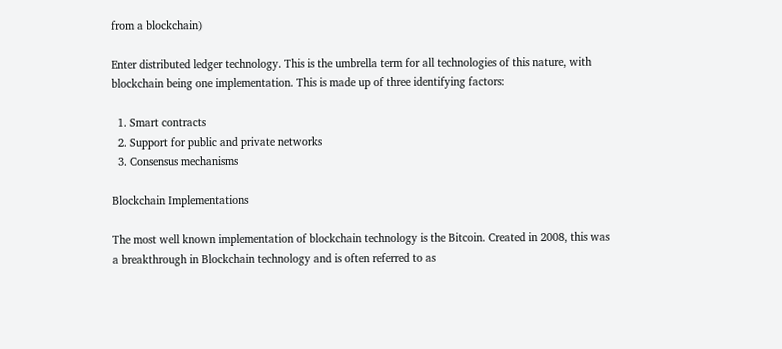from a blockchain)

Enter distributed ledger technology. This is the umbrella term for all technologies of this nature, with blockchain being one implementation. This is made up of three identifying factors:

  1. Smart contracts
  2. Support for public and private networks
  3. Consensus mechanisms

Blockchain Implementations

The most well known implementation of blockchain technology is the Bitcoin. Created in 2008, this was a breakthrough in Blockchain technology and is often referred to as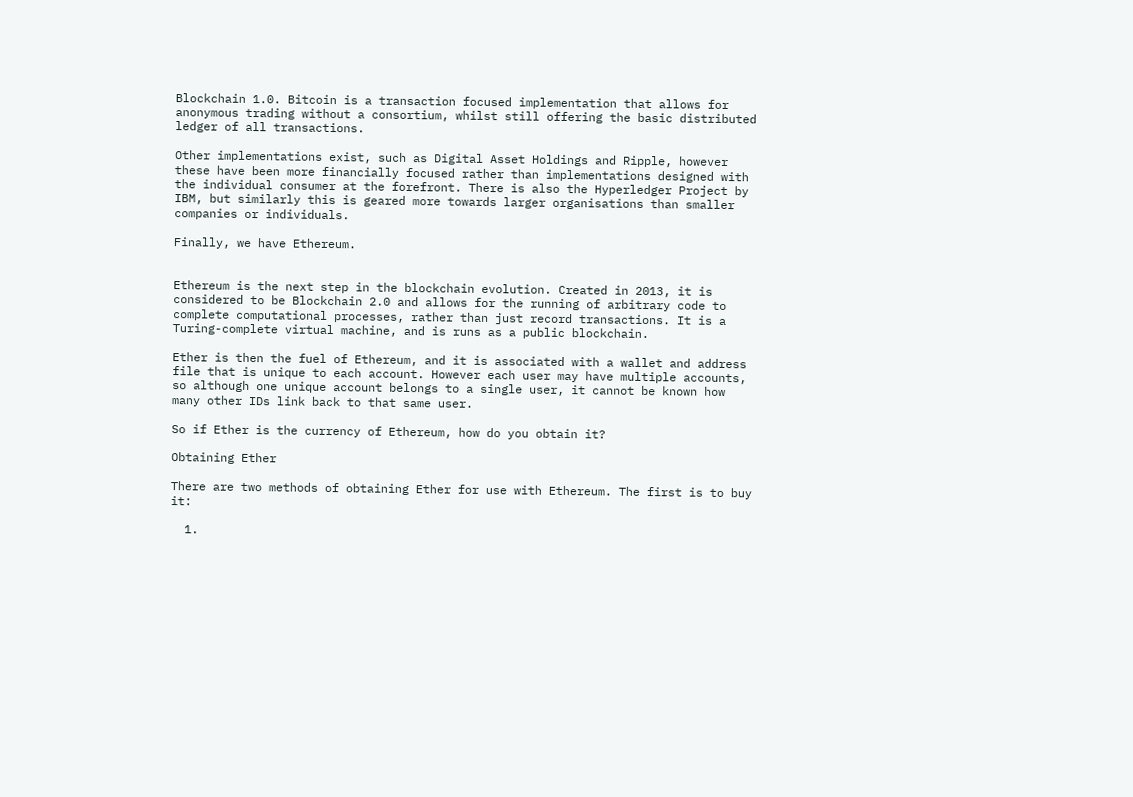Blockchain 1.0. Bitcoin is a transaction focused implementation that allows for anonymous trading without a consortium, whilst still offering the basic distributed ledger of all transactions.

Other implementations exist, such as Digital Asset Holdings and Ripple, however these have been more financially focused rather than implementations designed with the individual consumer at the forefront. There is also the Hyperledger Project by IBM, but similarly this is geared more towards larger organisations than smaller companies or individuals.

Finally, we have Ethereum.


Ethereum is the next step in the blockchain evolution. Created in 2013, it is considered to be Blockchain 2.0 and allows for the running of arbitrary code to complete computational processes, rather than just record transactions. It is a Turing-complete virtual machine, and is runs as a public blockchain.

Ether is then the fuel of Ethereum, and it is associated with a wallet and address file that is unique to each account. However each user may have multiple accounts, so although one unique account belongs to a single user, it cannot be known how many other IDs link back to that same user.

So if Ether is the currency of Ethereum, how do you obtain it?

Obtaining Ether

There are two methods of obtaining Ether for use with Ethereum. The first is to buy it:

  1.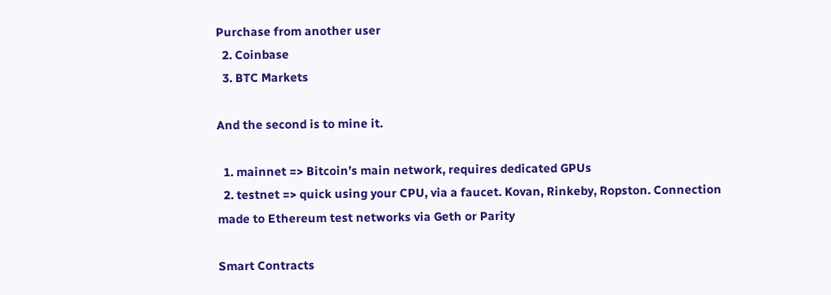Purchase from another user
  2. Coinbase
  3. BTC Markets

And the second is to mine it.

  1. mainnet => Bitcoin’s main network, requires dedicated GPUs
  2. testnet => quick using your CPU, via a faucet. Kovan, Rinkeby, Ropston. Connection made to Ethereum test networks via Geth or Parity

Smart Contracts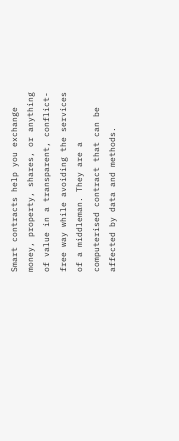Smart contracts help you exchange money, property, shares, or anything of value in a transparent, conflict-free way while avoiding the services of a middleman. They are a computerised contract that can be affected by data and methods.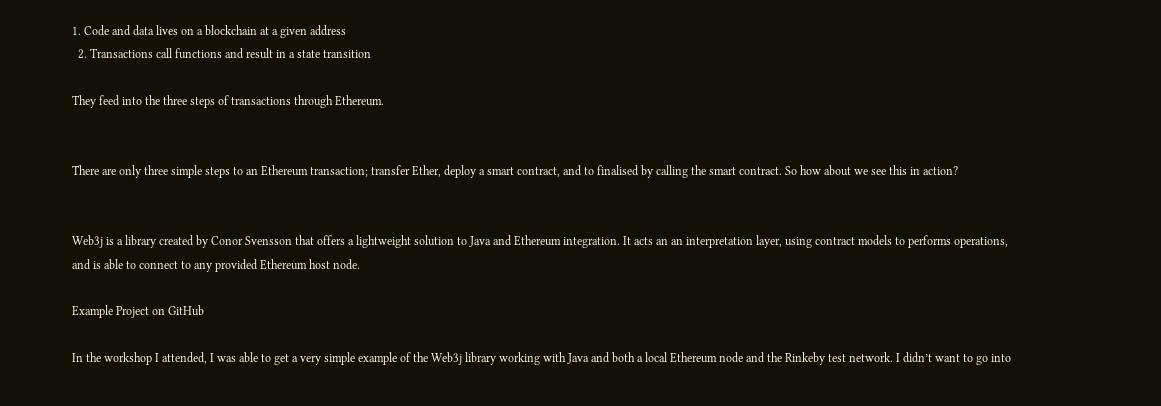1. Code and data lives on a blockchain at a given address
  2. Transactions call functions and result in a state transition

They feed into the three steps of transactions through Ethereum.


There are only three simple steps to an Ethereum transaction; transfer Ether, deploy a smart contract, and to finalised by calling the smart contract. So how about we see this in action?


Web3j is a library created by Conor Svensson that offers a lightweight solution to Java and Ethereum integration. It acts an an interpretation layer, using contract models to performs operations, and is able to connect to any provided Ethereum host node.

Example Project on GitHub

In the workshop I attended, I was able to get a very simple example of the Web3j library working with Java and both a local Ethereum node and the Rinkeby test network. I didn’t want to go into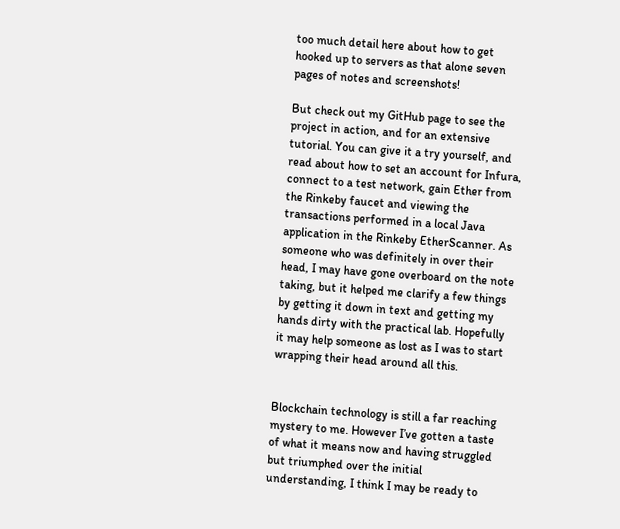too much detail here about how to get hooked up to servers as that alone seven pages of notes and screenshots!

But check out my GitHub page to see the project in action, and for an extensive tutorial. You can give it a try yourself, and read about how to set an account for Infura, connect to a test network, gain Ether from the Rinkeby faucet and viewing the transactions performed in a local Java application in the Rinkeby EtherScanner. As someone who was definitely in over their head, I may have gone overboard on the note taking, but it helped me clarify a few things by getting it down in text and getting my hands dirty with the practical lab. Hopefully it may help someone as lost as I was to start wrapping their head around all this.


Blockchain technology is still a far reaching mystery to me. However I’ve gotten a taste of what it means now and having struggled but triumphed over the initial understanding, I think I may be ready to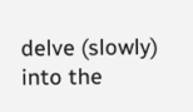delve (slowly) into the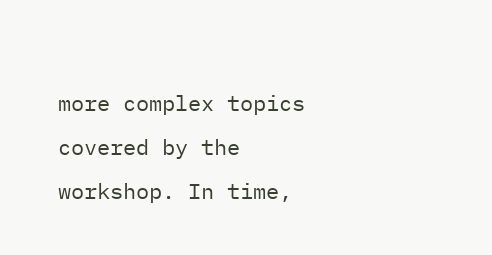more complex topics covered by the workshop. In time,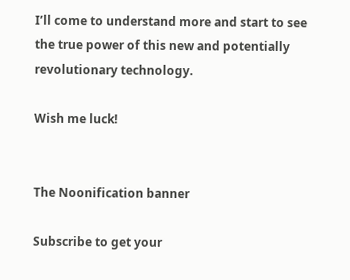I’ll come to understand more and start to see the true power of this new and potentially revolutionary technology.

Wish me luck!


The Noonification banner

Subscribe to get your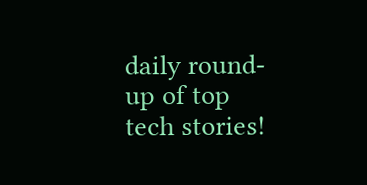daily round-up of top tech stories!